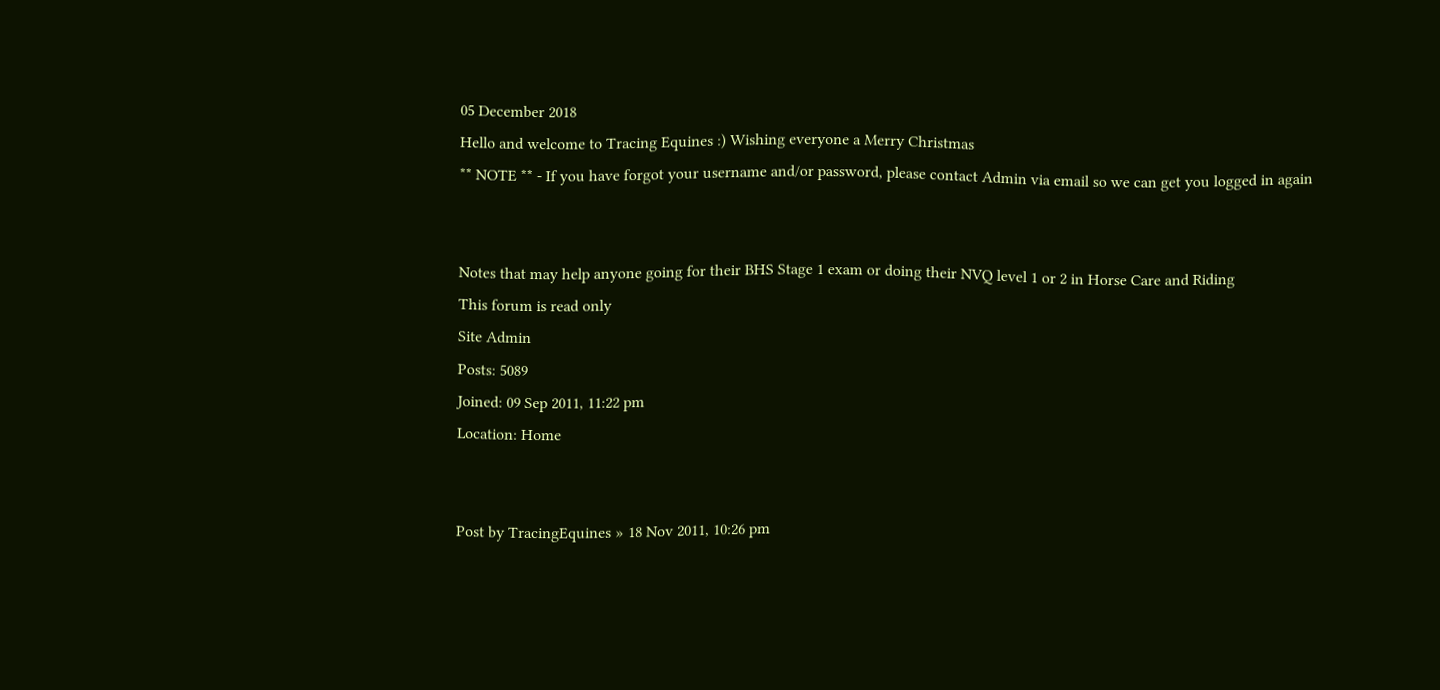05 December 2018
Hello and welcome to Tracing Equines :) Wishing everyone a Merry Christmas
** NOTE ** - If you have forgot your username and/or password, please contact Admin via email so we can get you logged in again


Notes that may help anyone going for their BHS Stage 1 exam or doing their NVQ level 1 or 2 in Horse Care and Riding
This forum is read only
Site Admin
Posts: 5089
Joined: 09 Sep 2011, 11:22 pm
Location: Home


Post by TracingEquines » 18 Nov 2011, 10:26 pm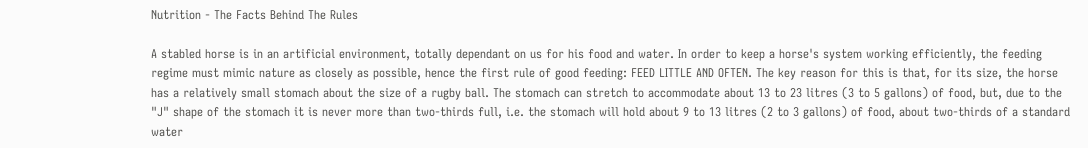Nutrition - The Facts Behind The Rules

A stabled horse is in an artificial environment, totally dependant on us for his food and water. In order to keep a horse's system working efficiently, the feeding regime must mimic nature as closely as possible, hence the first rule of good feeding: FEED LITTLE AND OFTEN. The key reason for this is that, for its size, the horse has a relatively small stomach about the size of a rugby ball. The stomach can stretch to accommodate about 13 to 23 litres (3 to 5 gallons) of food, but, due to the "J" shape of the stomach it is never more than two-thirds full, i.e. the stomach will hold about 9 to 13 litres (2 to 3 gallons) of food, about two-thirds of a standard water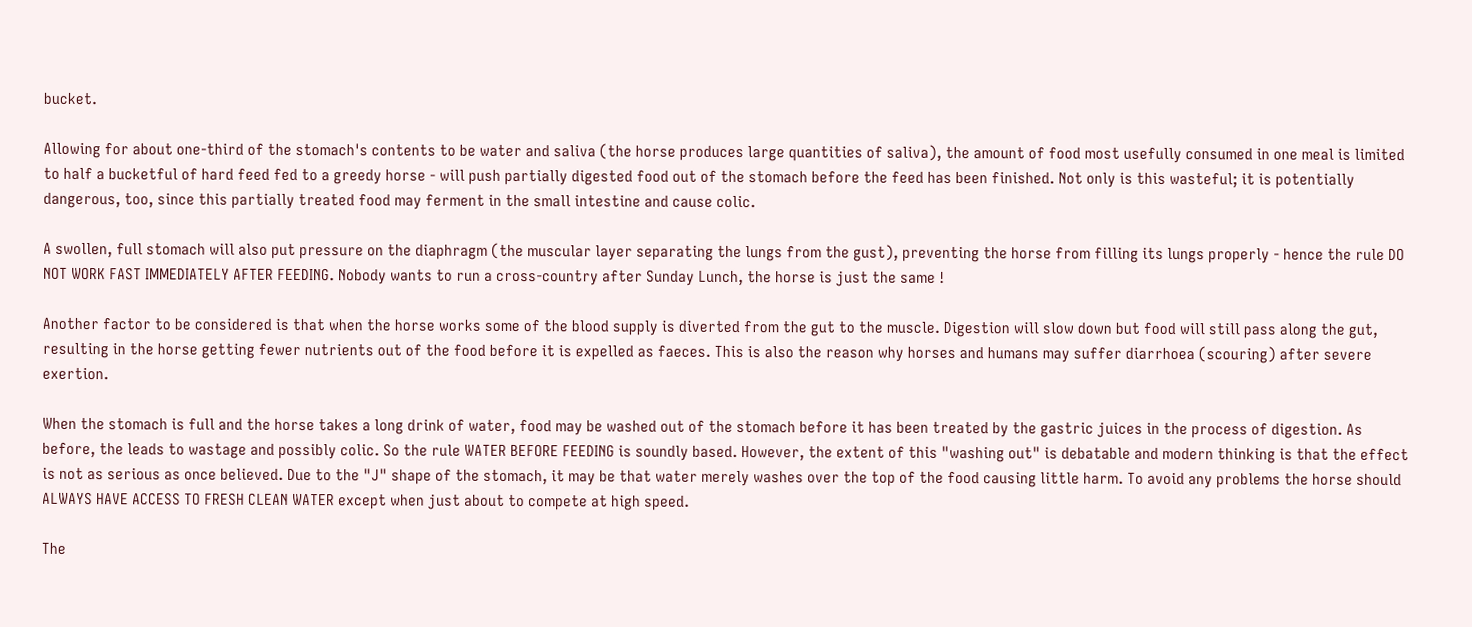bucket.

Allowing for about one-third of the stomach's contents to be water and saliva (the horse produces large quantities of saliva), the amount of food most usefully consumed in one meal is limited to half a bucketful of hard feed fed to a greedy horse - will push partially digested food out of the stomach before the feed has been finished. Not only is this wasteful; it is potentially dangerous, too, since this partially treated food may ferment in the small intestine and cause colic.

A swollen, full stomach will also put pressure on the diaphragm (the muscular layer separating the lungs from the gust), preventing the horse from filling its lungs properly - hence the rule DO NOT WORK FAST IMMEDIATELY AFTER FEEDING. Nobody wants to run a cross-country after Sunday Lunch, the horse is just the same !

Another factor to be considered is that when the horse works some of the blood supply is diverted from the gut to the muscle. Digestion will slow down but food will still pass along the gut, resulting in the horse getting fewer nutrients out of the food before it is expelled as faeces. This is also the reason why horses and humans may suffer diarrhoea (scouring) after severe exertion.

When the stomach is full and the horse takes a long drink of water, food may be washed out of the stomach before it has been treated by the gastric juices in the process of digestion. As before, the leads to wastage and possibly colic. So the rule WATER BEFORE FEEDING is soundly based. However, the extent of this "washing out" is debatable and modern thinking is that the effect is not as serious as once believed. Due to the "J" shape of the stomach, it may be that water merely washes over the top of the food causing little harm. To avoid any problems the horse should ALWAYS HAVE ACCESS TO FRESH CLEAN WATER except when just about to compete at high speed.

The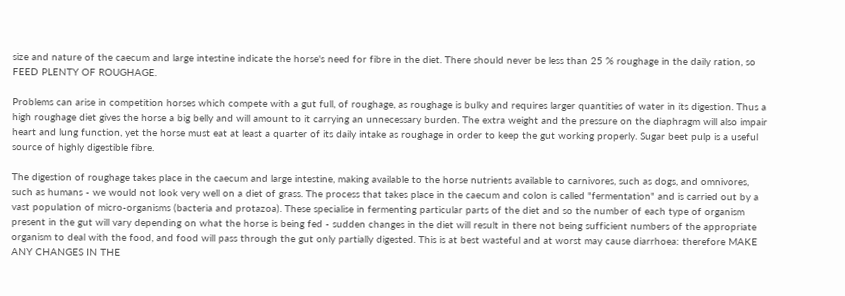size and nature of the caecum and large intestine indicate the horse's need for fibre in the diet. There should never be less than 25 % roughage in the daily ration, so FEED PLENTY OF ROUGHAGE.

Problems can arise in competition horses which compete with a gut full, of roughage, as roughage is bulky and requires larger quantities of water in its digestion. Thus a high roughage diet gives the horse a big belly and will amount to it carrying an unnecessary burden. The extra weight and the pressure on the diaphragm will also impair heart and lung function, yet the horse must eat at least a quarter of its daily intake as roughage in order to keep the gut working properly. Sugar beet pulp is a useful source of highly digestible fibre.

The digestion of roughage takes place in the caecum and large intestine, making available to the horse nutrients available to carnivores, such as dogs, and omnivores, such as humans - we would not look very well on a diet of grass. The process that takes place in the caecum and colon is called "fermentation" and is carried out by a vast population of micro-organisms (bacteria and protazoa). These specialise in fermenting particular parts of the diet and so the number of each type of organism present in the gut will vary depending on what the horse is being fed - sudden changes in the diet will result in there not being sufficient numbers of the appropriate organism to deal with the food, and food will pass through the gut only partially digested. This is at best wasteful and at worst may cause diarrhoea: therefore MAKE ANY CHANGES IN THE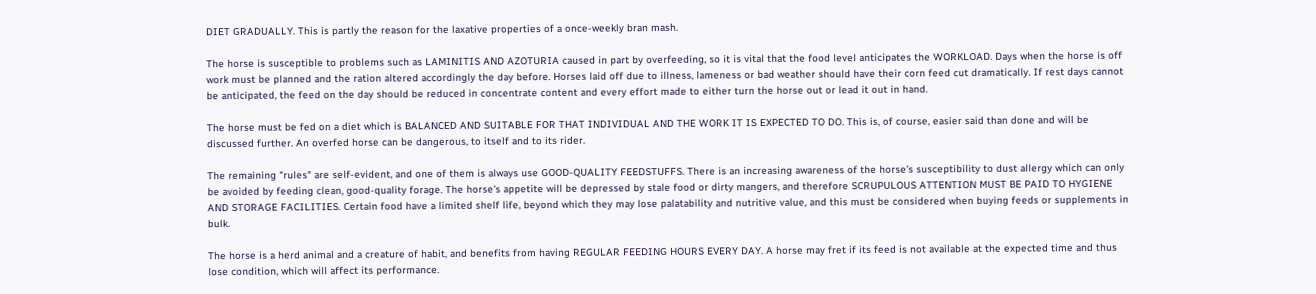DIET GRADUALLY. This is partly the reason for the laxative properties of a once-weekly bran mash.

The horse is susceptible to problems such as LAMINITIS AND AZOTURIA caused in part by overfeeding, so it is vital that the food level anticipates the WORKLOAD. Days when the horse is off work must be planned and the ration altered accordingly the day before. Horses laid off due to illness, lameness or bad weather should have their corn feed cut dramatically. If rest days cannot be anticipated, the feed on the day should be reduced in concentrate content and every effort made to either turn the horse out or lead it out in hand.

The horse must be fed on a diet which is BALANCED AND SUITABLE FOR THAT INDIVIDUAL AND THE WORK IT IS EXPECTED TO DO. This is, of course, easier said than done and will be discussed further. An overfed horse can be dangerous, to itself and to its rider.

The remaining "rules" are self-evident, and one of them is always use GOOD-QUALITY FEEDSTUFFS. There is an increasing awareness of the horse's susceptibility to dust allergy which can only be avoided by feeding clean, good-quality forage. The horse's appetite will be depressed by stale food or dirty mangers, and therefore SCRUPULOUS ATTENTION MUST BE PAID TO HYGIENE AND STORAGE FACILITIES. Certain food have a limited shelf life, beyond which they may lose palatability and nutritive value, and this must be considered when buying feeds or supplements in bulk.

The horse is a herd animal and a creature of habit, and benefits from having REGULAR FEEDING HOURS EVERY DAY. A horse may fret if its feed is not available at the expected time and thus lose condition, which will affect its performance.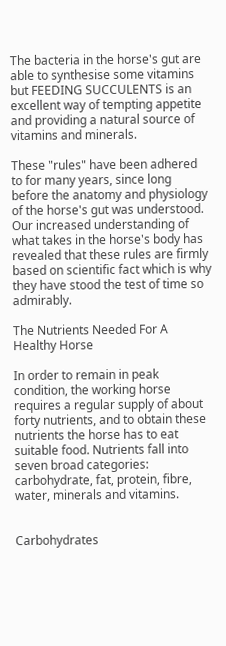The bacteria in the horse's gut are able to synthesise some vitamins but FEEDING SUCCULENTS is an excellent way of tempting appetite and providing a natural source of vitamins and minerals.

These "rules" have been adhered to for many years, since long before the anatomy and physiology of the horse's gut was understood. Our increased understanding of what takes in the horse's body has revealed that these rules are firmly based on scientific fact which is why they have stood the test of time so admirably.

The Nutrients Needed For A Healthy Horse

In order to remain in peak condition, the working horse requires a regular supply of about forty nutrients, and to obtain these nutrients the horse has to eat suitable food. Nutrients fall into seven broad categories: carbohydrate, fat, protein, fibre, water, minerals and vitamins.


Carbohydrates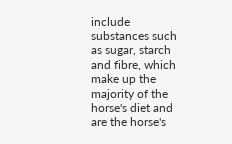include substances such as sugar, starch and fibre, which make up the majority of the horse's diet and are the horse's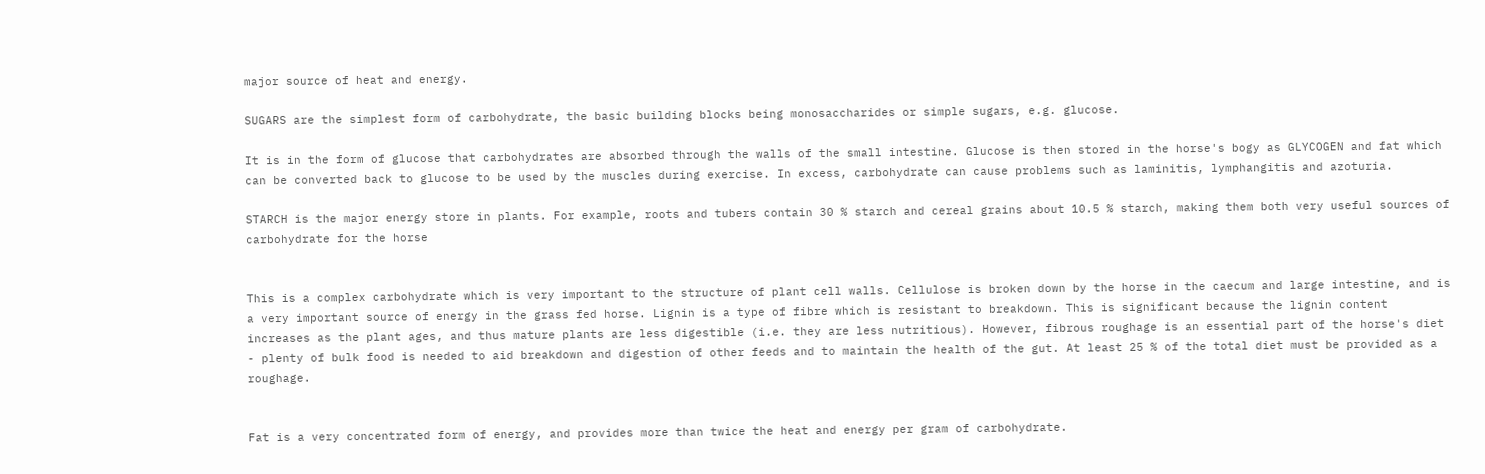major source of heat and energy.

SUGARS are the simplest form of carbohydrate, the basic building blocks being monosaccharides or simple sugars, e.g. glucose.

It is in the form of glucose that carbohydrates are absorbed through the walls of the small intestine. Glucose is then stored in the horse's bogy as GLYCOGEN and fat which can be converted back to glucose to be used by the muscles during exercise. In excess, carbohydrate can cause problems such as laminitis, lymphangitis and azoturia.

STARCH is the major energy store in plants. For example, roots and tubers contain 30 % starch and cereal grains about 10.5 % starch, making them both very useful sources of carbohydrate for the horse


This is a complex carbohydrate which is very important to the structure of plant cell walls. Cellulose is broken down by the horse in the caecum and large intestine, and is a very important source of energy in the grass fed horse. Lignin is a type of fibre which is resistant to breakdown. This is significant because the lignin content increases as the plant ages, and thus mature plants are less digestible (i.e. they are less nutritious). However, fibrous roughage is an essential part of the horse's diet - plenty of bulk food is needed to aid breakdown and digestion of other feeds and to maintain the health of the gut. At least 25 % of the total diet must be provided as a roughage.


Fat is a very concentrated form of energy, and provides more than twice the heat and energy per gram of carbohydrate.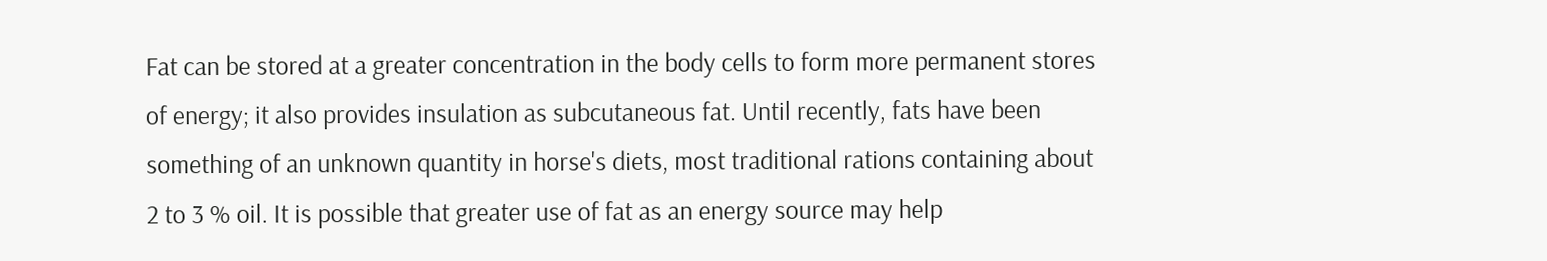Fat can be stored at a greater concentration in the body cells to form more permanent stores of energy; it also provides insulation as subcutaneous fat. Until recently, fats have been something of an unknown quantity in horse's diets, most traditional rations containing about 2 to 3 % oil. It is possible that greater use of fat as an energy source may help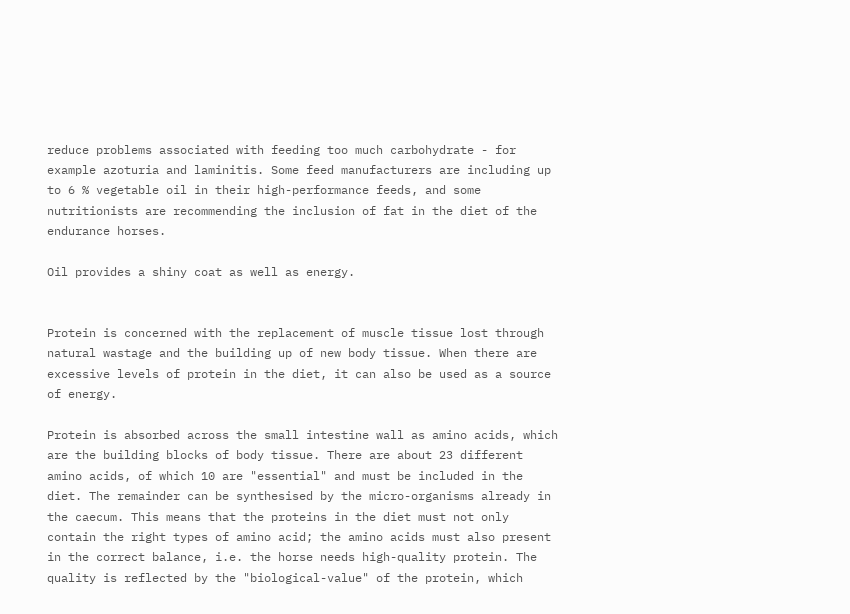reduce problems associated with feeding too much carbohydrate - for example azoturia and laminitis. Some feed manufacturers are including up to 6 % vegetable oil in their high-performance feeds, and some nutritionists are recommending the inclusion of fat in the diet of the endurance horses.

Oil provides a shiny coat as well as energy.


Protein is concerned with the replacement of muscle tissue lost through natural wastage and the building up of new body tissue. When there are excessive levels of protein in the diet, it can also be used as a source of energy.

Protein is absorbed across the small intestine wall as amino acids, which are the building blocks of body tissue. There are about 23 different amino acids, of which 10 are "essential" and must be included in the diet. The remainder can be synthesised by the micro-organisms already in the caecum. This means that the proteins in the diet must not only contain the right types of amino acid; the amino acids must also present in the correct balance, i.e. the horse needs high-quality protein. The quality is reflected by the "biological-value" of the protein, which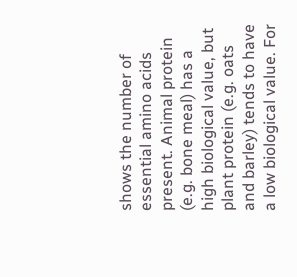shows the number of essential amino acids present. Animal protein (e.g. bone meal) has a high biological value, but plant protein (e.g. oats and barley) tends to have a low biological value. For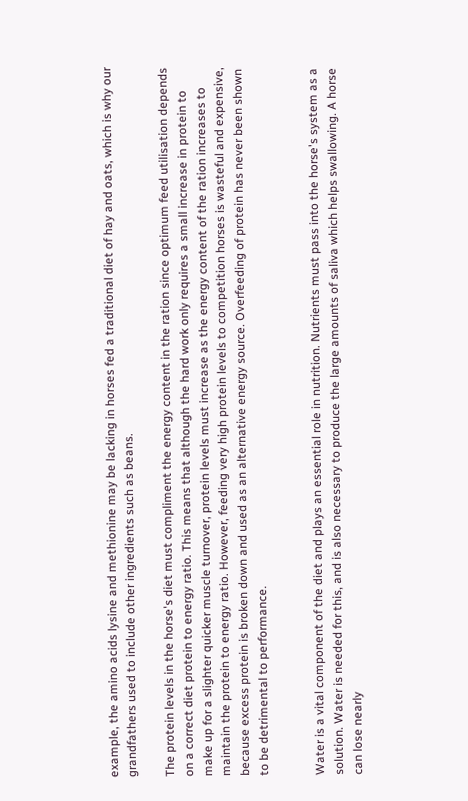example, the amino acids lysine and methionine may be lacking in horses fed a traditional diet of hay and oats, which is why our grandfathers used to include other ingredients such as beans.

The protein levels in the horse's diet must compliment the energy content in the ration since optimum feed utilisation depends on a correct diet protein to energy ratio. This means that although the hard work only requires a small increase in protein to make up for a slighter quicker muscle turnover, protein levels must increase as the energy content of the ration increases to maintain the protein to energy ratio. However, feeding very high protein levels to competition horses is wasteful and expensive, because excess protein is broken down and used as an alternative energy source. Overfeeding of protein has never been shown to be detrimental to performance.


Water is a vital component of the diet and plays an essential role in nutrition. Nutrients must pass into the horse's system as a solution. Water is needed for this, and is also necessary to produce the large amounts of saliva which helps swallowing. A horse can lose nearly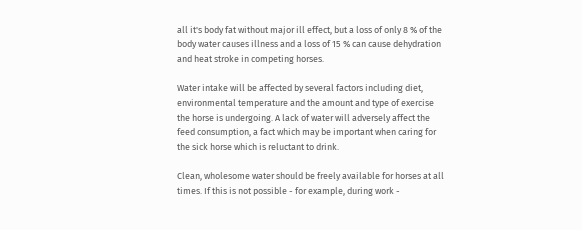all it's body fat without major ill effect, but a loss of only 8 % of the body water causes illness and a loss of 15 % can cause dehydration and heat stroke in competing horses.

Water intake will be affected by several factors including diet, environmental temperature and the amount and type of exercise the horse is undergoing. A lack of water will adversely affect the feed consumption, a fact which may be important when caring for the sick horse which is reluctant to drink.

Clean, wholesome water should be freely available for horses at all times. If this is not possible - for example, during work -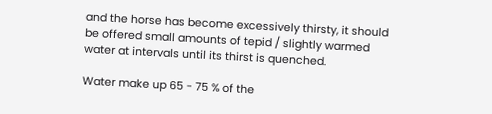and the horse has become excessively thirsty, it should be offered small amounts of tepid / slightly warmed water at intervals until its thirst is quenched.

Water make up 65 - 75 % of the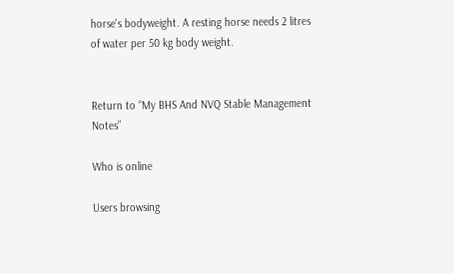horse's bodyweight. A resting horse needs 2 litres of water per 50 kg body weight.


Return to “My BHS And NVQ Stable Management Notes”

Who is online

Users browsing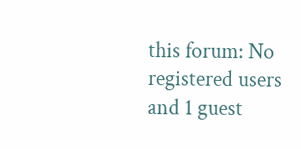this forum: No registered users and 1 guest